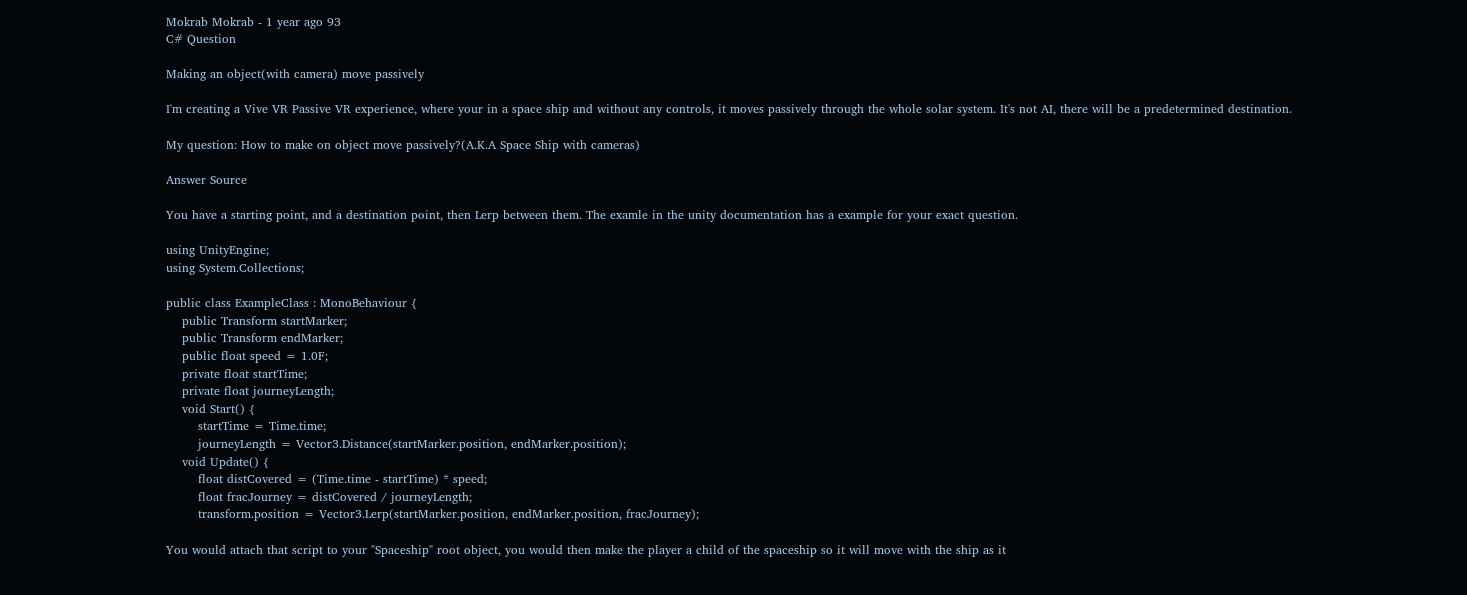Mokrab Mokrab - 1 year ago 93
C# Question

Making an object(with camera) move passively

I'm creating a Vive VR Passive VR experience, where your in a space ship and without any controls, it moves passively through the whole solar system. It's not AI, there will be a predetermined destination.

My question: How to make on object move passively?(A.K.A Space Ship with cameras)

Answer Source

You have a starting point, and a destination point, then Lerp between them. The examle in the unity documentation has a example for your exact question.

using UnityEngine;
using System.Collections;

public class ExampleClass : MonoBehaviour {
    public Transform startMarker;
    public Transform endMarker;
    public float speed = 1.0F;
    private float startTime;
    private float journeyLength;
    void Start() {
        startTime = Time.time;
        journeyLength = Vector3.Distance(startMarker.position, endMarker.position);
    void Update() {
        float distCovered = (Time.time - startTime) * speed;
        float fracJourney = distCovered / journeyLength;
        transform.position = Vector3.Lerp(startMarker.position, endMarker.position, fracJourney);

You would attach that script to your "Spaceship" root object, you would then make the player a child of the spaceship so it will move with the ship as it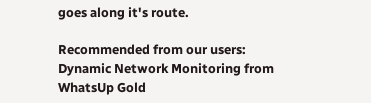goes along it's route.

Recommended from our users: Dynamic Network Monitoring from WhatsUp Gold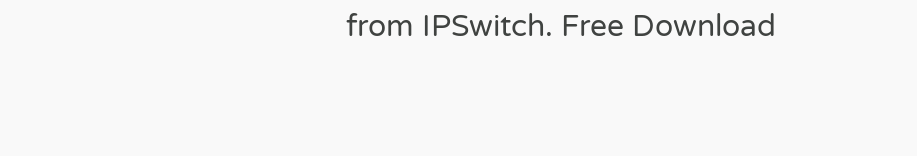from IPSwitch. Free Download